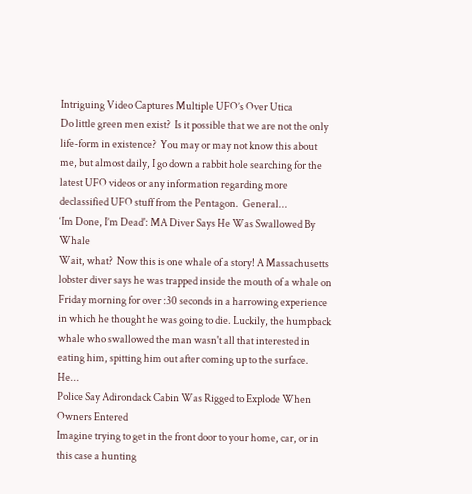Intriguing Video Captures Multiple UFO’s Over Utica
Do little green men exist?  Is it possible that we are not the only life-form in existence?  You may or may not know this about me, but almost daily, I go down a rabbit hole searching for the latest UFO videos or any information regarding more declassified UFO stuff from the Pentagon.  General...
‘Im Done, I’m Dead': MA Diver Says He Was Swallowed By Whale
Wait, what?  Now this is one whale of a story! A Massachusetts lobster diver says he was trapped inside the mouth of a whale on Friday morning for over :30 seconds in a harrowing experience in which he thought he was going to die. Luckily, the humpback whale who swallowed the man wasn't all that interested in eating him, spitting him out after coming up to the surface.  He...
Police Say Adirondack Cabin Was Rigged to Explode When Owners Entered
Imagine trying to get in the front door to your home, car, or in this case a hunting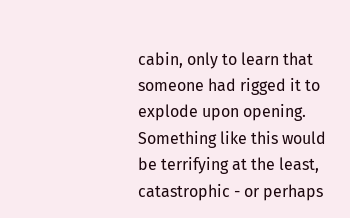cabin, only to learn that someone had rigged it to explode upon opening.  Something like this would be terrifying at the least, catastrophic - or perhaps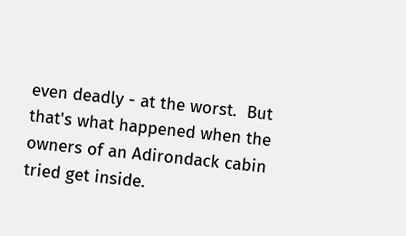even deadly - at the worst.  But that's what happened when the owners of an Adirondack cabin tried get inside.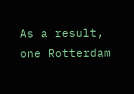As a result, one Rotterdam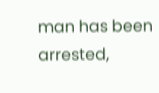man has been arrested,